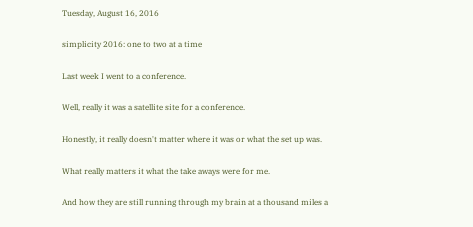Tuesday, August 16, 2016

simplicity 2016: one to two at a time

Last week I went to a conference.

Well, really it was a satellite site for a conference.

Honestly, it really doesn't matter where it was or what the set up was.

What really matters it what the take aways were for me.

And how they are still running through my brain at a thousand miles a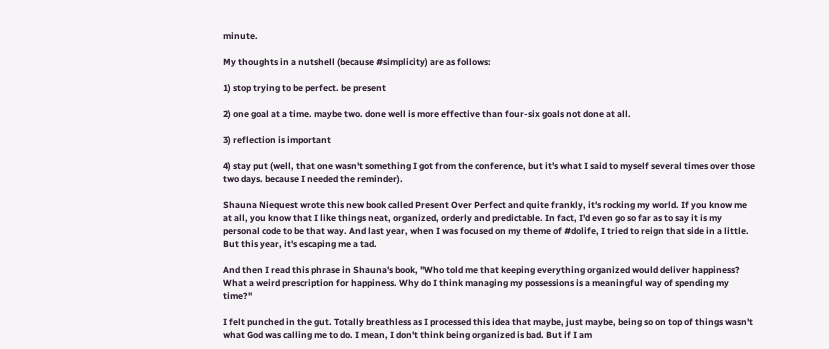minute.

My thoughts in a nutshell (because #simplicity) are as follows:

1) stop trying to be perfect. be present

2) one goal at a time. maybe two. done well is more effective than four-six goals not done at all.

3) reflection is important

4) stay put (well, that one wasn't something I got from the conference, but it's what I said to myself several times over those two days. because I needed the reminder).

Shauna Niequest wrote this new book called Present Over Perfect and quite frankly, it's rocking my world. If you know me at all, you know that I like things neat, organized, orderly and predictable. In fact, I'd even go so far as to say it is my personal code to be that way. And last year, when I was focused on my theme of #dolife, I tried to reign that side in a little. But this year, it's escaping me a tad.

And then I read this phrase in Shauna's book, "Who told me that keeping everything organized would deliver happiness? What a weird prescription for happiness. Why do I think managing my possessions is a meaningful way of spending my time?"

I felt punched in the gut. Totally breathless as I processed this idea that maybe, just maybe, being so on top of things wasn't what God was calling me to do. I mean, I don't think being organized is bad. But if I am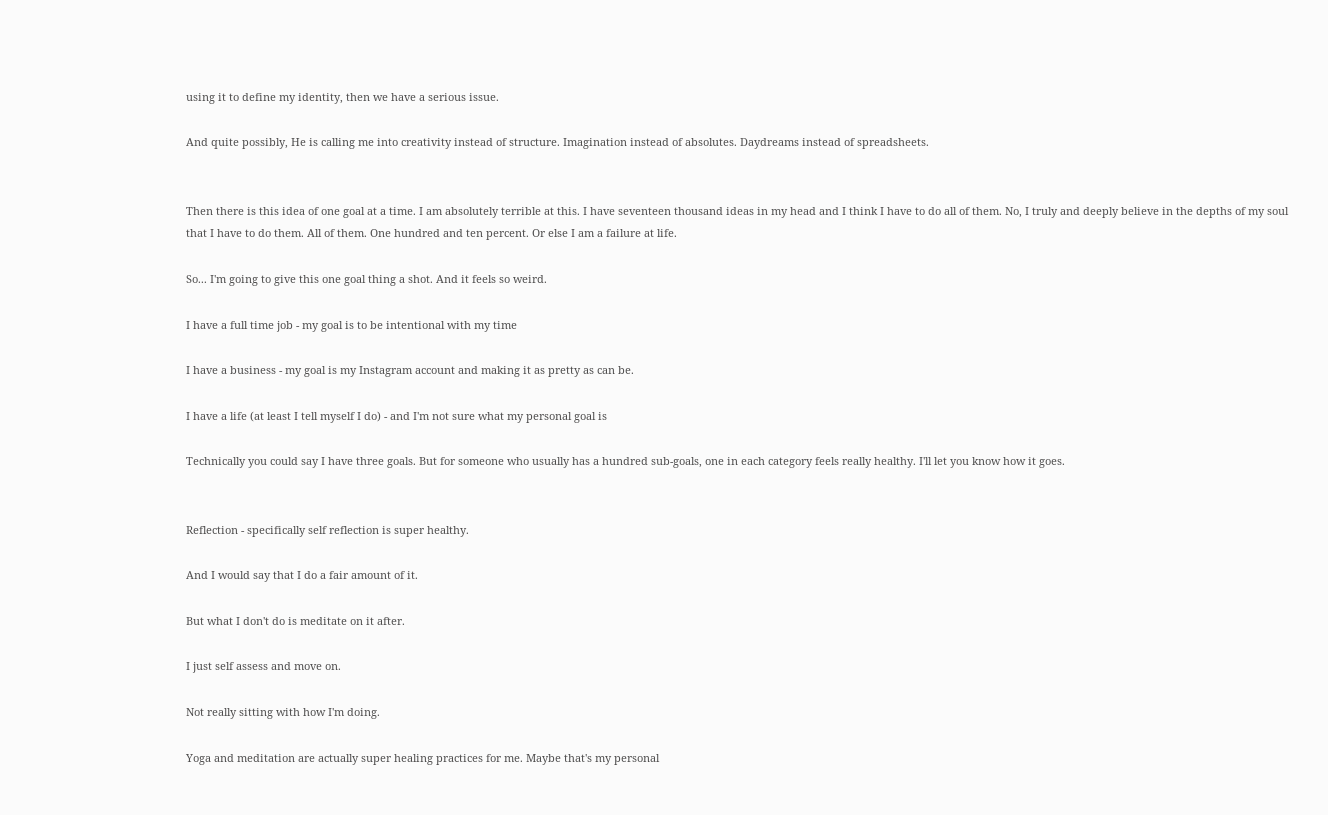using it to define my identity, then we have a serious issue.

And quite possibly, He is calling me into creativity instead of structure. Imagination instead of absolutes. Daydreams instead of spreadsheets.


Then there is this idea of one goal at a time. I am absolutely terrible at this. I have seventeen thousand ideas in my head and I think I have to do all of them. No, I truly and deeply believe in the depths of my soul that I have to do them. All of them. One hundred and ten percent. Or else I am a failure at life.

So... I'm going to give this one goal thing a shot. And it feels so weird.

I have a full time job - my goal is to be intentional with my time

I have a business - my goal is my Instagram account and making it as pretty as can be.

I have a life (at least I tell myself I do) - and I'm not sure what my personal goal is

Technically you could say I have three goals. But for someone who usually has a hundred sub-goals, one in each category feels really healthy. I'll let you know how it goes.


Reflection - specifically self reflection is super healthy.

And I would say that I do a fair amount of it.

But what I don't do is meditate on it after.

I just self assess and move on.

Not really sitting with how I'm doing.

Yoga and meditation are actually super healing practices for me. Maybe that's my personal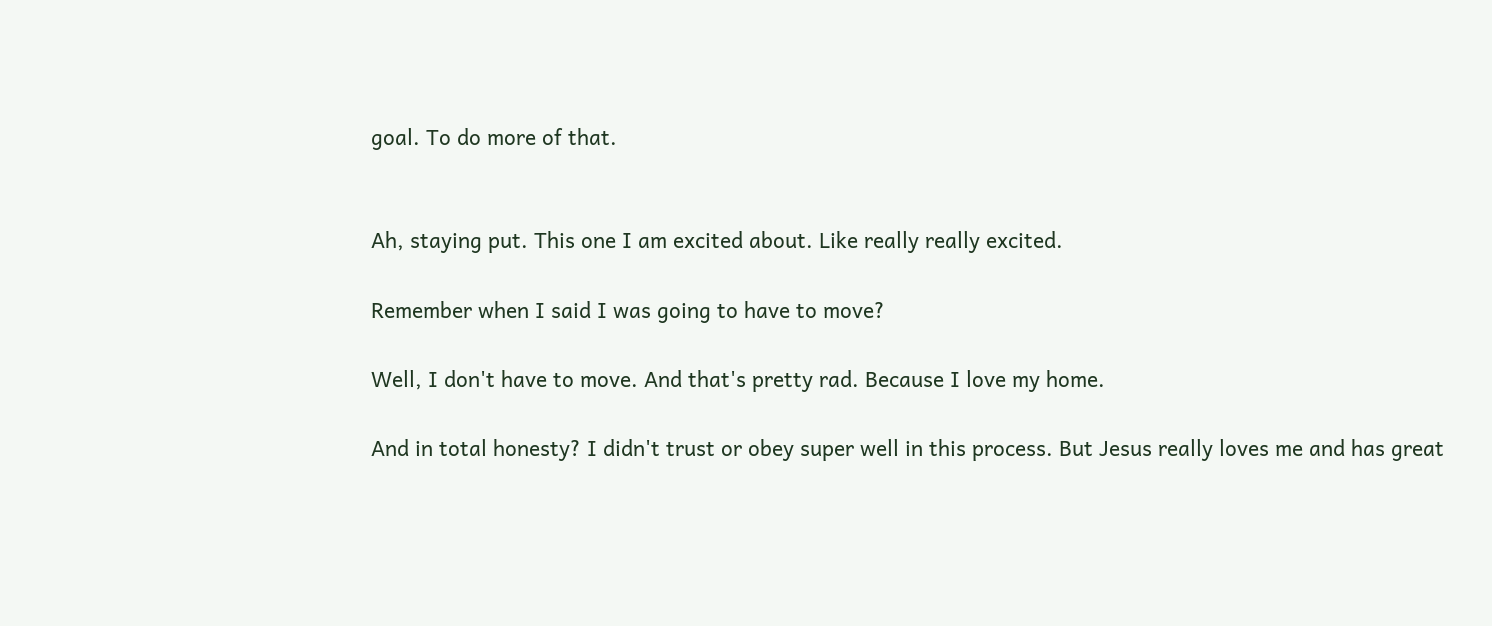goal. To do more of that.


Ah, staying put. This one I am excited about. Like really really excited.

Remember when I said I was going to have to move?

Well, I don't have to move. And that's pretty rad. Because I love my home.

And in total honesty? I didn't trust or obey super well in this process. But Jesus really loves me and has great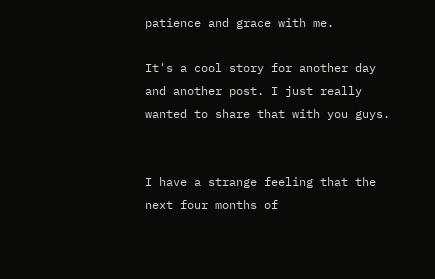patience and grace with me.

It's a cool story for another day and another post. I just really wanted to share that with you guys.


I have a strange feeling that the next four months of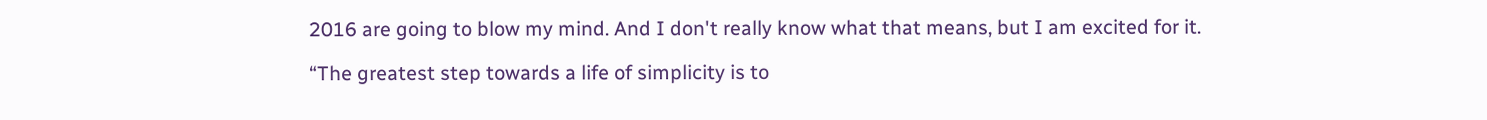2016 are going to blow my mind. And I don't really know what that means, but I am excited for it.

“The greatest step towards a life of simplicity is to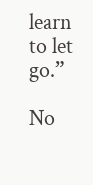learn to let go.”

No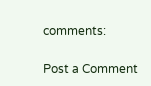comments:

Post a Comment